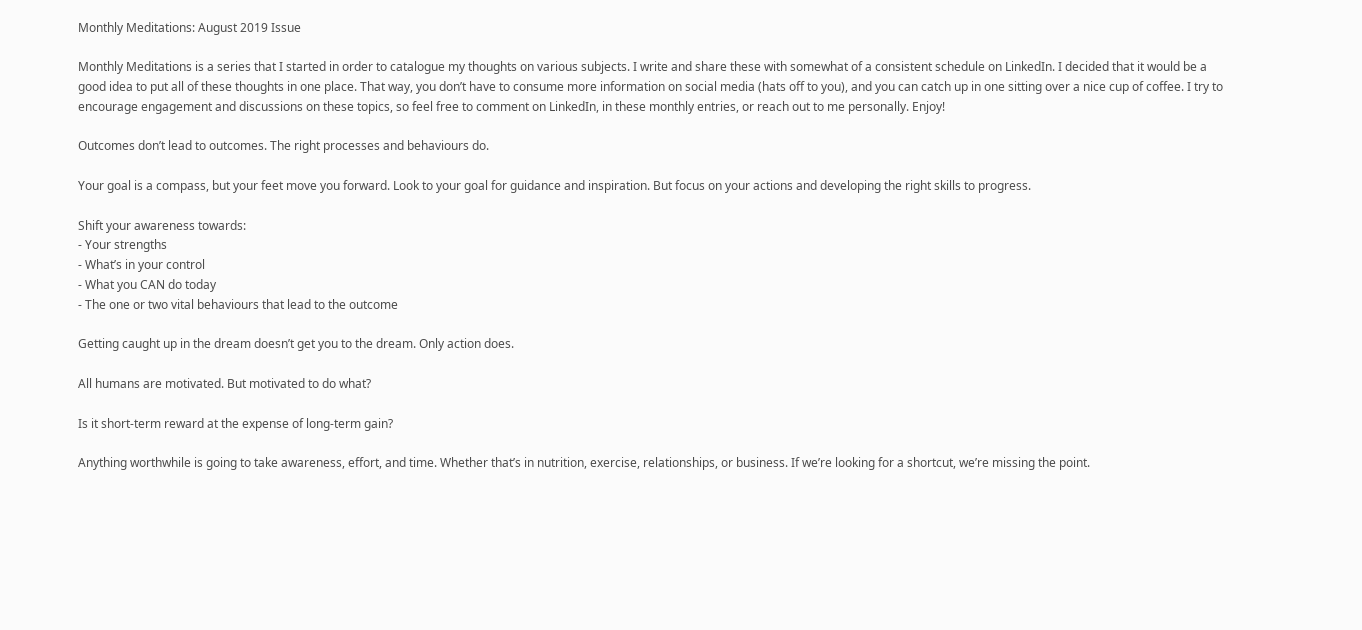Monthly Meditations: August 2019 Issue

Monthly Meditations is a series that I started in order to catalogue my thoughts on various subjects. I write and share these with somewhat of a consistent schedule on LinkedIn. I decided that it would be a good idea to put all of these thoughts in one place. That way, you don’t have to consume more information on social media (hats off to you), and you can catch up in one sitting over a nice cup of coffee. I try to encourage engagement and discussions on these topics, so feel free to comment on LinkedIn, in these monthly entries, or reach out to me personally. Enjoy!

Outcomes don’t lead to outcomes. The right processes and behaviours do.

Your goal is a compass, but your feet move you forward. Look to your goal for guidance and inspiration. But focus on your actions and developing the right skills to progress.

Shift your awareness towards:
- Your strengths
- What’s in your control
- What you CAN do today
- The one or two vital behaviours that lead to the outcome

Getting caught up in the dream doesn’t get you to the dream. Only action does.

All humans are motivated. But motivated to do what?

Is it short-term reward at the expense of long-term gain?

Anything worthwhile is going to take awareness, effort, and time. Whether that’s in nutrition, exercise, relationships, or business. If we’re looking for a shortcut, we’re missing the point.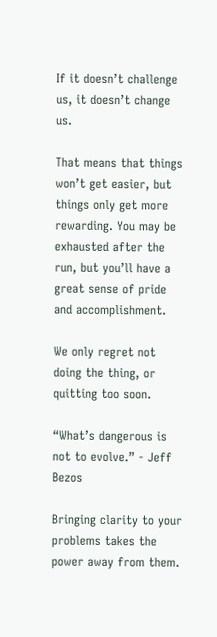If it doesn’t challenge us, it doesn’t change us.

That means that things won’t get easier, but things only get more rewarding. You may be exhausted after the run, but you’ll have a great sense of pride and accomplishment.

We only regret not doing the thing, or quitting too soon.

“What’s dangerous is not to evolve.” - Jeff Bezos

Bringing clarity to your problems takes the power away from them.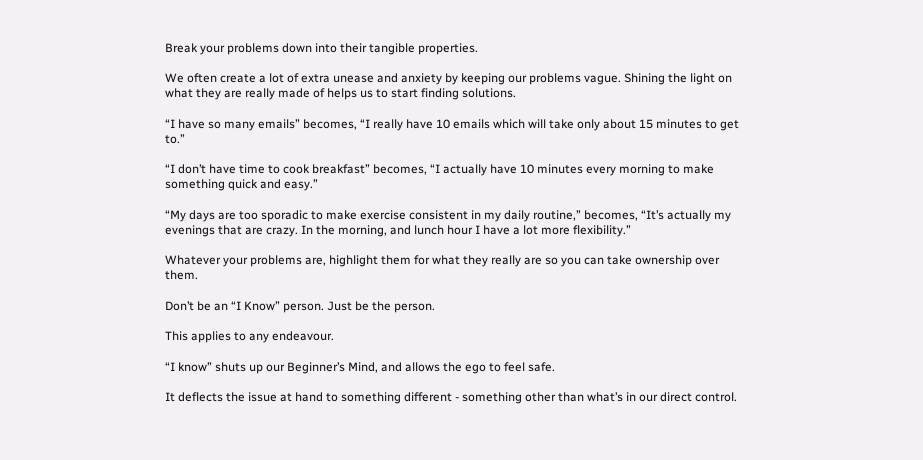Break your problems down into their tangible properties.

We often create a lot of extra unease and anxiety by keeping our problems vague. Shining the light on what they are really made of helps us to start finding solutions.

“I have so many emails” becomes, “I really have 10 emails which will take only about 15 minutes to get to.”

“I don’t have time to cook breakfast” becomes, “I actually have 10 minutes every morning to make something quick and easy.”

“My days are too sporadic to make exercise consistent in my daily routine,” becomes, “It’s actually my evenings that are crazy. In the morning, and lunch hour I have a lot more flexibility.”

Whatever your problems are, highlight them for what they really are so you can take ownership over them.

Don’t be an “I Know” person. Just be the person.

This applies to any endeavour.

“I know” shuts up our Beginner’s Mind, and allows the ego to feel safe.

It deflects the issue at hand to something different - something other than what’s in our direct control.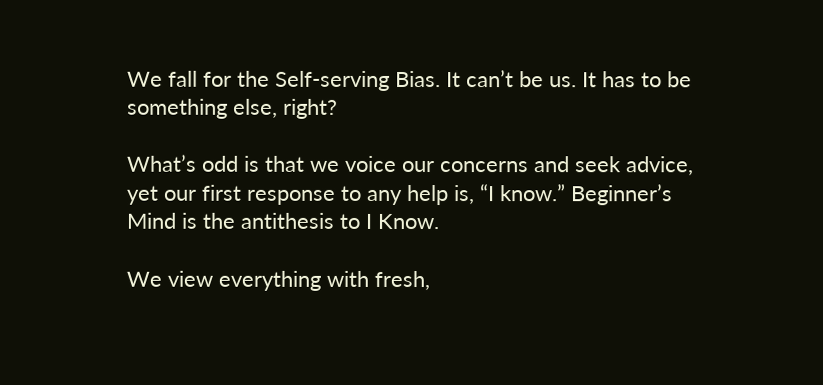We fall for the Self-serving Bias. It can’t be us. It has to be something else, right?

What’s odd is that we voice our concerns and seek advice, yet our first response to any help is, “I know.” Beginner’s Mind is the antithesis to I Know.

We view everything with fresh,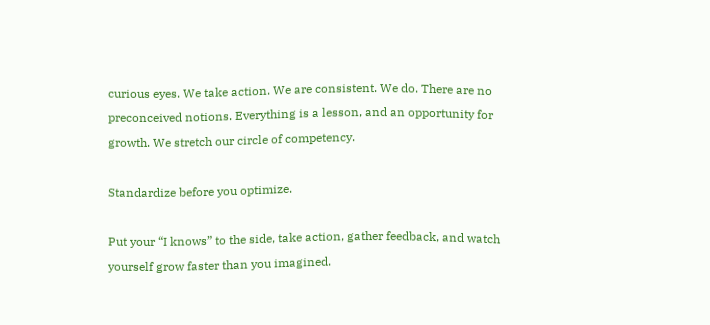curious eyes. We take action. We are consistent. We do. There are no preconceived notions. Everything is a lesson, and an opportunity for growth. We stretch our circle of competency.

Standardize before you optimize.

Put your “I knows” to the side, take action, gather feedback, and watch yourself grow faster than you imagined.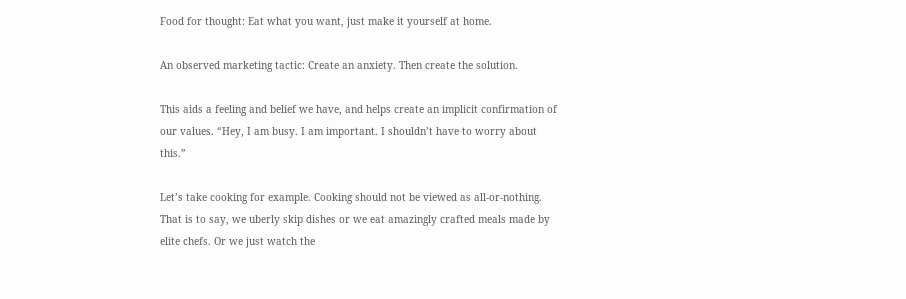Food for thought: Eat what you want, just make it yourself at home.

An observed marketing tactic: Create an anxiety. Then create the solution.

This aids a feeling and belief we have, and helps create an implicit confirmation of our values. “Hey, I am busy. I am important. I shouldn’t have to worry about this.”

Let’s take cooking for example. Cooking should not be viewed as all-or-nothing. That is to say, we uberly skip dishes or we eat amazingly crafted meals made by elite chefs. Or we just watch the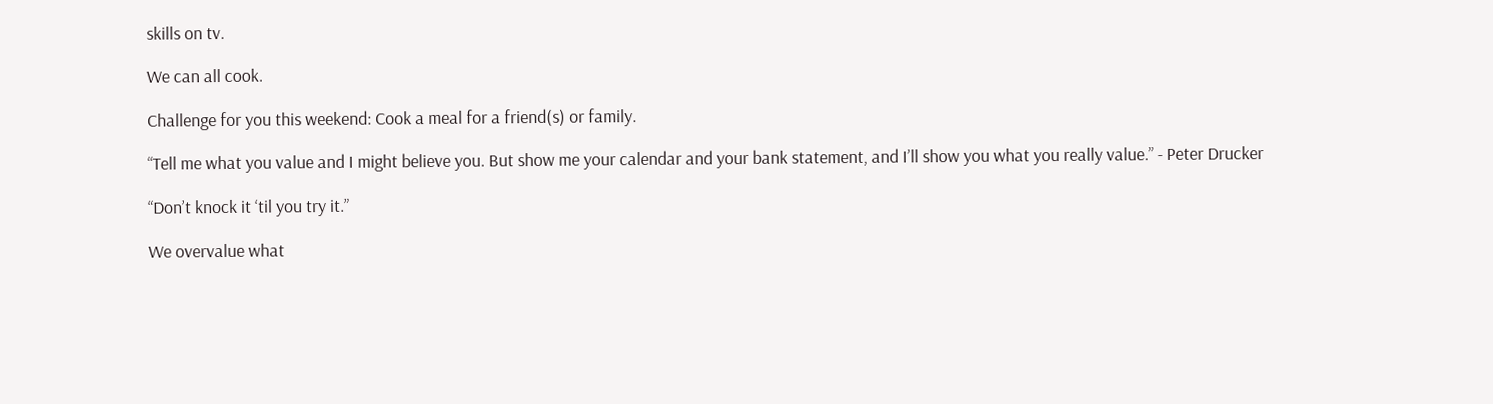skills on tv.

We can all cook.

Challenge for you this weekend: Cook a meal for a friend(s) or family.

“Tell me what you value and I might believe you. But show me your calendar and your bank statement, and I’ll show you what you really value.” - Peter Drucker

“Don’t knock it ‘til you try it.”

We overvalue what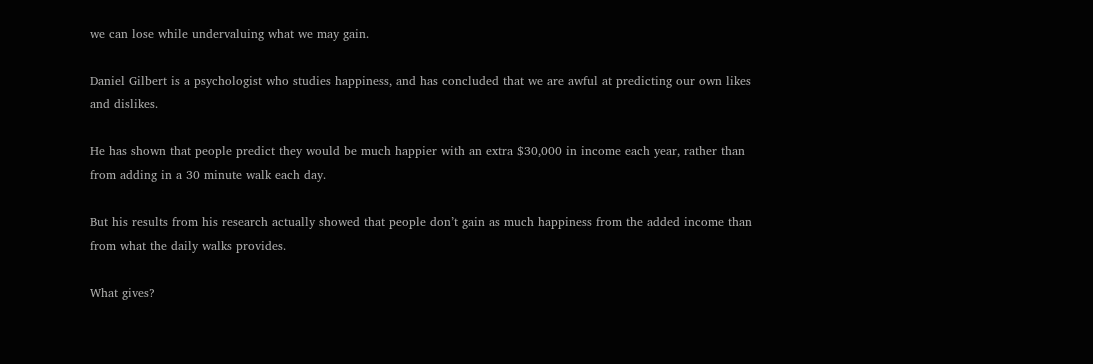we can lose while undervaluing what we may gain.

Daniel Gilbert is a psychologist who studies happiness, and has concluded that we are awful at predicting our own likes and dislikes.

He has shown that people predict they would be much happier with an extra $30,000 in income each year, rather than from adding in a 30 minute walk each day.

But his results from his research actually showed that people don’t gain as much happiness from the added income than from what the daily walks provides.

What gives?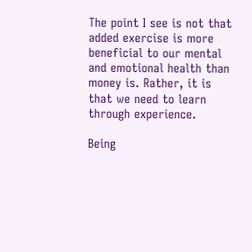The point I see is not that added exercise is more beneficial to our mental and emotional health than money is. Rather, it is that we need to learn through experience.

Being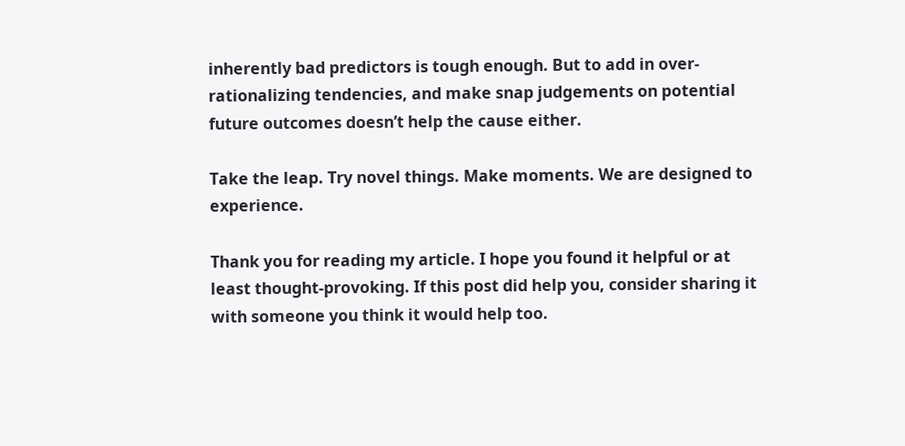inherently bad predictors is tough enough. But to add in over-rationalizing tendencies, and make snap judgements on potential future outcomes doesn’t help the cause either.

Take the leap. Try novel things. Make moments. We are designed to experience.

Thank you for reading my article. I hope you found it helpful or at least thought-provoking. If this post did help you, consider sharing it with someone you think it would help too.